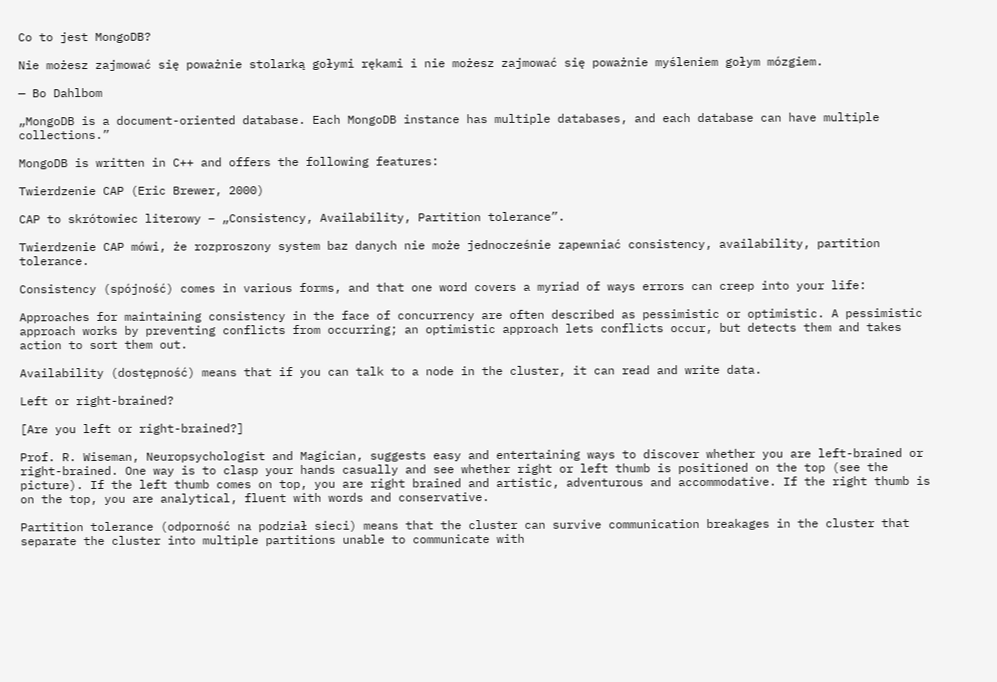Co to jest MongoDB?

Nie możesz zajmować się poważnie stolarką gołymi rękami i nie możesz zajmować się poważnie myśleniem gołym mózgiem.

— Bo Dahlbom

„MongoDB is a document-oriented database. Each MongoDB instance has multiple databases, and each database can have multiple collections.”

MongoDB is written in C++ and offers the following features:

Twierdzenie CAP (Eric Brewer, 2000)

CAP to skrótowiec literowy – „Consistency, Availability, Partition tolerance”.

Twierdzenie CAP mówi, że rozproszony system baz danych nie może jednocześnie zapewniać consistency, availability, partition tolerance.

Consistency (spójność) comes in various forms, and that one word covers a myriad of ways errors can creep into your life:

Approaches for maintaining consistency in the face of concurrency are often described as pessimistic or optimistic. A pessimistic approach works by preventing conflicts from occurring; an optimistic approach lets conflicts occur, but detects them and takes action to sort them out.

Availability (dostępność) means that if you can talk to a node in the cluster, it can read and write data.

Left or right-brained?

[Are you left or right-brained?]

Prof. R. Wiseman, Neuropsychologist and Magician, suggests easy and entertaining ways to discover whether you are left-brained or right-brained. One way is to clasp your hands casually and see whether right or left thumb is positioned on the top (see the picture). If the left thumb comes on top, you are right brained and artistic, adventurous and accommodative. If the right thumb is on the top, you are analytical, fluent with words and conservative.

Partition tolerance (odporność na podział sieci) means that the cluster can survive communication breakages in the cluster that separate the cluster into multiple partitions unable to communicate with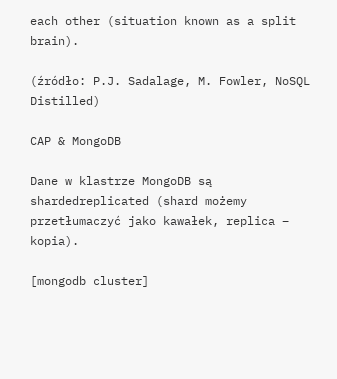each other (situation known as a split brain).

(źródło: P.J. Sadalage, M. Fowler, NoSQL Distilled)

CAP & MongoDB

Dane w klastrze MongoDB są shardedreplicated (shard możemy przetłumaczyć jako kawałek, replica – kopia).

[mongodb cluster]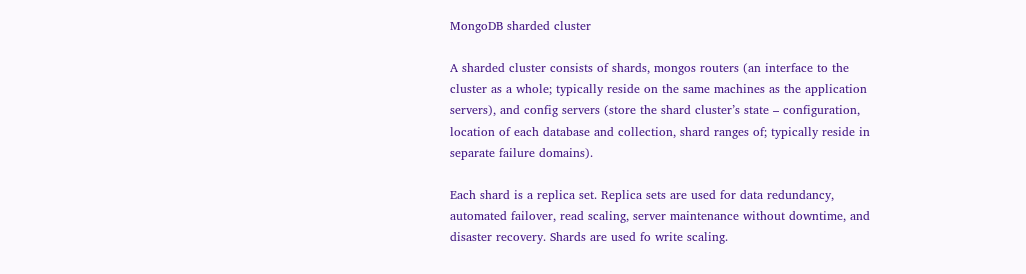MongoDB sharded cluster

A sharded cluster consists of shards, mongos routers (an interface to the cluster as a whole; typically reside on the same machines as the application servers), and config servers (store the shard cluster’s state – configuration, location of each database and collection, shard ranges of; typically reside in separate failure domains).

Each shard is a replica set. Replica sets are used for data redundancy, automated failover, read scaling, server maintenance without downtime, and disaster recovery. Shards are used fo write scaling.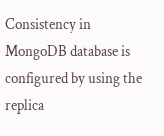Consistency in MongoDB database is configured by using the replica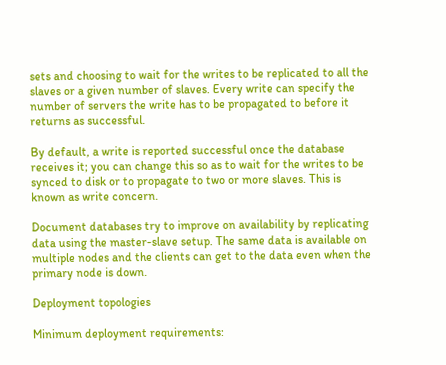sets and choosing to wait for the writes to be replicated to all the slaves or a given number of slaves. Every write can specify the number of servers the write has to be propagated to before it returns as successful.

By default, a write is reported successful once the database receives it; you can change this so as to wait for the writes to be synced to disk or to propagate to two or more slaves. This is known as write concern.

Document databases try to improve on availability by replicating data using the master-slave setup. The same data is available on multiple nodes and the clients can get to the data even when the primary node is down.

Deployment topologies

Minimum deployment requirements: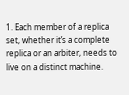1. Each member of a replica set, whether it’s a complete replica or an arbiter, needs to live on a distinct machine.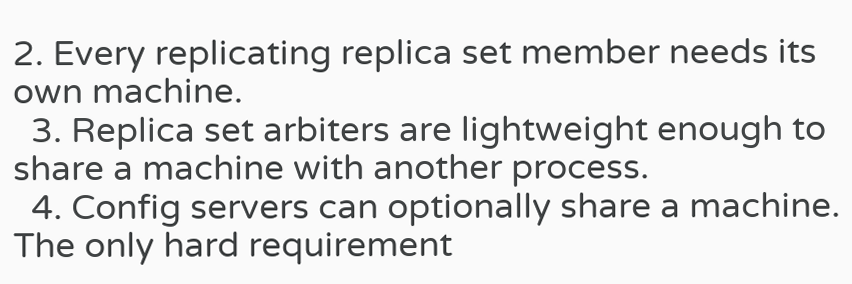2. Every replicating replica set member needs its own machine.
  3. Replica set arbiters are lightweight enough to share a machine with another process.
  4. Config servers can optionally share a machine. The only hard requirement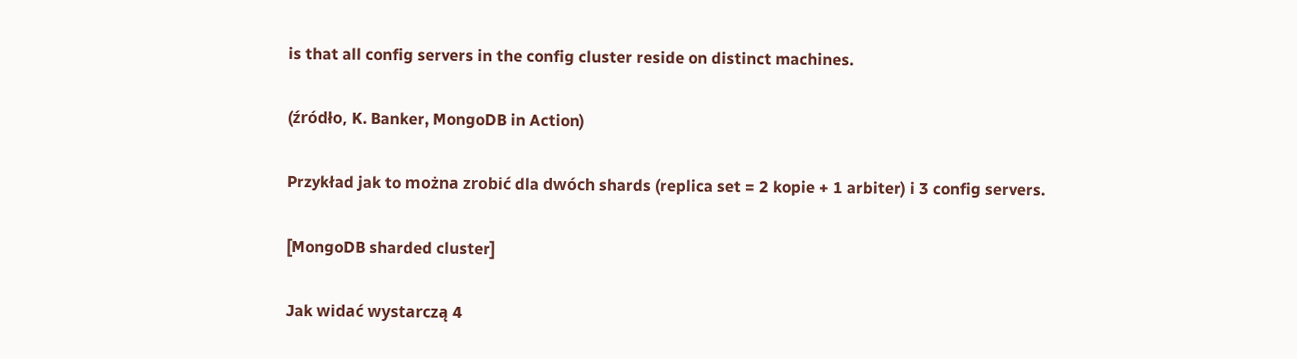is that all config servers in the config cluster reside on distinct machines.

(źródło, K. Banker, MongoDB in Action)

Przykład jak to można zrobić dla dwóch shards (replica set = 2 kopie + 1 arbiter) i 3 config servers.

[MongoDB sharded cluster]

Jak widać wystarczą 4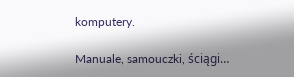komputery.

Manuale, samouczki, ściągi…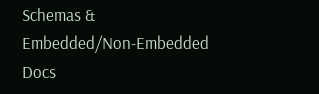Schemas & Embedded/Non-Embedded Docs